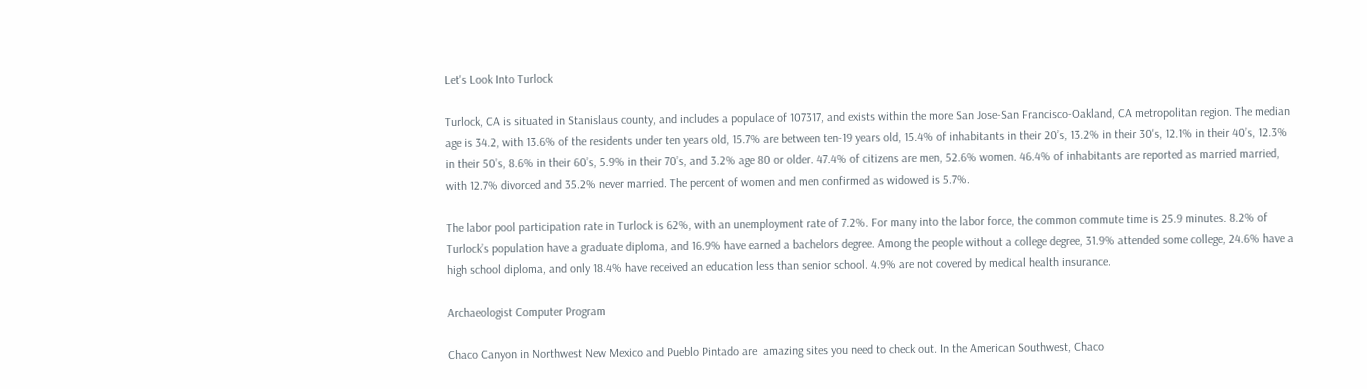Let's Look Into Turlock

Turlock, CA is situated in Stanislaus county, and includes a populace of 107317, and exists within the more San Jose-San Francisco-Oakland, CA metropolitan region. The median age is 34.2, with 13.6% of the residents under ten years old, 15.7% are between ten-19 years old, 15.4% of inhabitants in their 20’s, 13.2% in their 30's, 12.1% in their 40’s, 12.3% in their 50’s, 8.6% in their 60’s, 5.9% in their 70’s, and 3.2% age 80 or older. 47.4% of citizens are men, 52.6% women. 46.4% of inhabitants are reported as married married, with 12.7% divorced and 35.2% never married. The percent of women and men confirmed as widowed is 5.7%.

The labor pool participation rate in Turlock is 62%, with an unemployment rate of 7.2%. For many into the labor force, the common commute time is 25.9 minutes. 8.2% of Turlock’s population have a graduate diploma, and 16.9% have earned a bachelors degree. Among the people without a college degree, 31.9% attended some college, 24.6% have a high school diploma, and only 18.4% have received an education less than senior school. 4.9% are not covered by medical health insurance.

Archaeologist Computer Program

Chaco Canyon in Northwest New Mexico and Pueblo Pintado are  amazing sites you need to check out. In the American Southwest, Chaco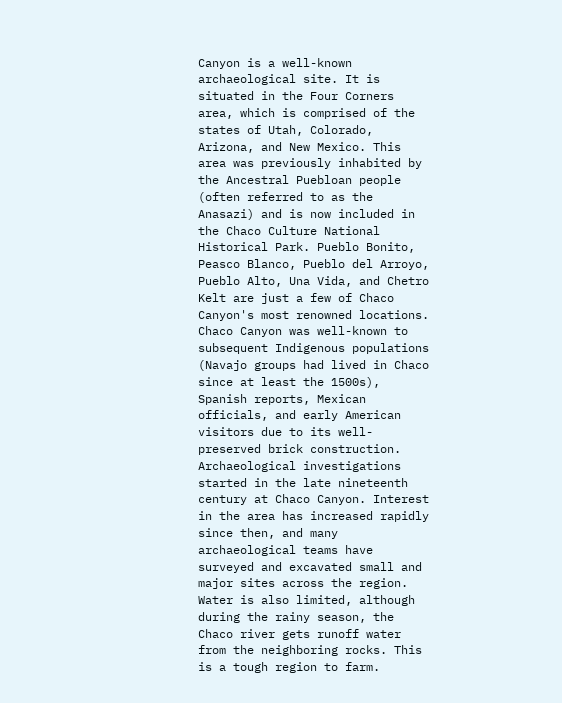Canyon is a well-known archaeological site. It is situated in the Four Corners area, which is comprised of the states of Utah, Colorado, Arizona, and New Mexico. This area was previously inhabited by the Ancestral Puebloan people (often referred to as the Anasazi) and is now included in the Chaco Culture National Historical Park. Pueblo Bonito, Peasco Blanco, Pueblo del Arroyo, Pueblo Alto, Una Vida, and Chetro Kelt are just a few of Chaco Canyon's most renowned locations. Chaco Canyon was well-known to subsequent Indigenous populations (Navajo groups had lived in Chaco since at least the 1500s), Spanish reports, Mexican officials, and early American visitors due to its well-preserved brick construction. Archaeological investigations started in the late nineteenth century at Chaco Canyon. Interest in the area has increased rapidly since then, and many archaeological teams have surveyed and excavated small and major sites across the region. Water is also limited, although during the rainy season, the Chaco river gets runoff water from the neighboring rocks. This is a tough region to farm.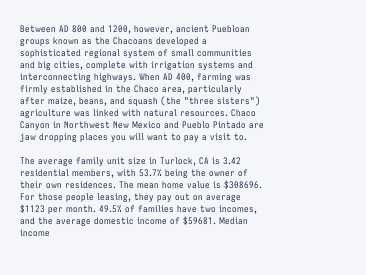Between AD 800 and 1200, however, ancient Puebloan groups known as the Chacoans developed a sophisticated regional system of small communities and big cities, complete with irrigation systems and interconnecting highways. When AD 400, farming was firmly established in the Chaco area, particularly after maize, beans, and squash (the "three sisters") agriculture was linked with natural resources. Chaco Canyon in Northwest New Mexico and Pueblo Pintado are  jaw dropping places you will want to pay a visit to.

The average family unit size in Turlock, CA is 3.42 residential members, with 53.7% being the owner of their own residences. The mean home value is $308696. For those people leasing, they pay out on average $1123 per month. 49.5% of families have two incomes, and the average domestic income of $59681. Median income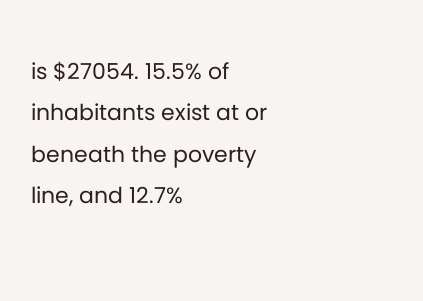is $27054. 15.5% of inhabitants exist at or beneath the poverty line, and 12.7%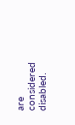are considered disabled.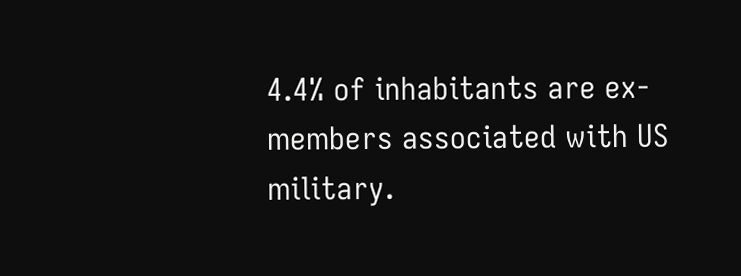4.4% of inhabitants are ex-members associated with US military.